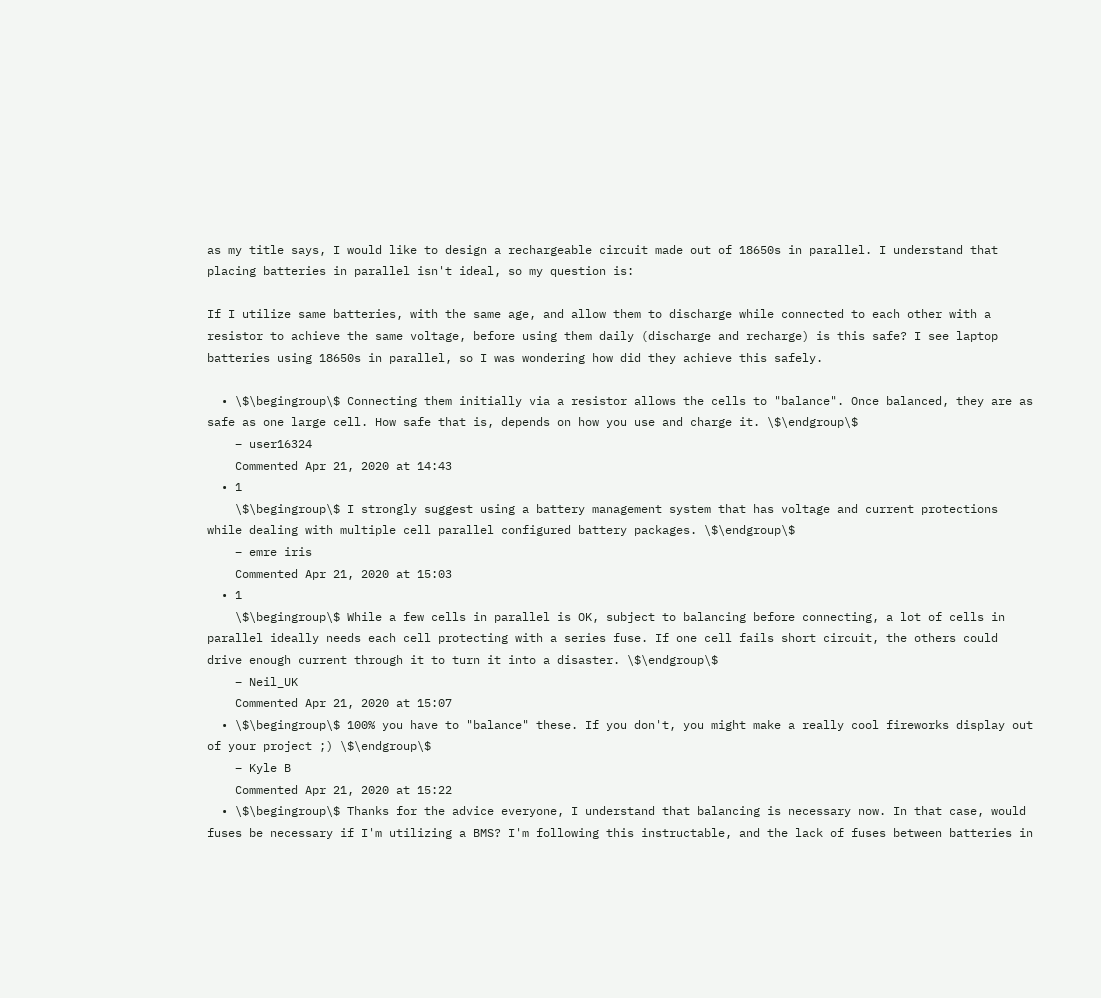as my title says, I would like to design a rechargeable circuit made out of 18650s in parallel. I understand that placing batteries in parallel isn't ideal, so my question is:

If I utilize same batteries, with the same age, and allow them to discharge while connected to each other with a resistor to achieve the same voltage, before using them daily (discharge and recharge) is this safe? I see laptop batteries using 18650s in parallel, so I was wondering how did they achieve this safely.

  • \$\begingroup\$ Connecting them initially via a resistor allows the cells to "balance". Once balanced, they are as safe as one large cell. How safe that is, depends on how you use and charge it. \$\endgroup\$
    – user16324
    Commented Apr 21, 2020 at 14:43
  • 1
    \$\begingroup\$ I strongly suggest using a battery management system that has voltage and current protections while dealing with multiple cell parallel configured battery packages. \$\endgroup\$
    – emre iris
    Commented Apr 21, 2020 at 15:03
  • 1
    \$\begingroup\$ While a few cells in parallel is OK, subject to balancing before connecting, a lot of cells in parallel ideally needs each cell protecting with a series fuse. If one cell fails short circuit, the others could drive enough current through it to turn it into a disaster. \$\endgroup\$
    – Neil_UK
    Commented Apr 21, 2020 at 15:07
  • \$\begingroup\$ 100% you have to "balance" these. If you don't, you might make a really cool fireworks display out of your project ;) \$\endgroup\$
    – Kyle B
    Commented Apr 21, 2020 at 15:22
  • \$\begingroup\$ Thanks for the advice everyone, I understand that balancing is necessary now. In that case, would fuses be necessary if I'm utilizing a BMS? I'm following this instructable, and the lack of fuses between batteries in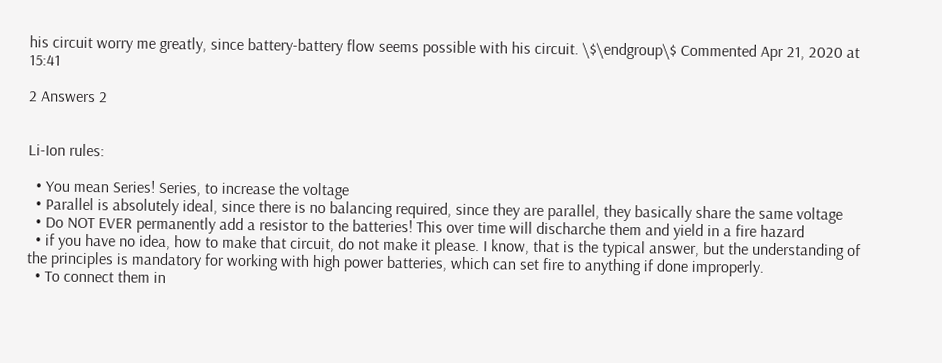his circuit worry me greatly, since battery-battery flow seems possible with his circuit. \$\endgroup\$ Commented Apr 21, 2020 at 15:41

2 Answers 2


Li-Ion rules:

  • You mean Series! Series, to increase the voltage
  • Parallel is absolutely ideal, since there is no balancing required, since they are parallel, they basically share the same voltage
  • Do NOT EVER permanently add a resistor to the batteries! This over time will discharche them and yield in a fire hazard
  • if you have no idea, how to make that circuit, do not make it please. I know, that is the typical answer, but the understanding of the principles is mandatory for working with high power batteries, which can set fire to anything if done improperly.
  • To connect them in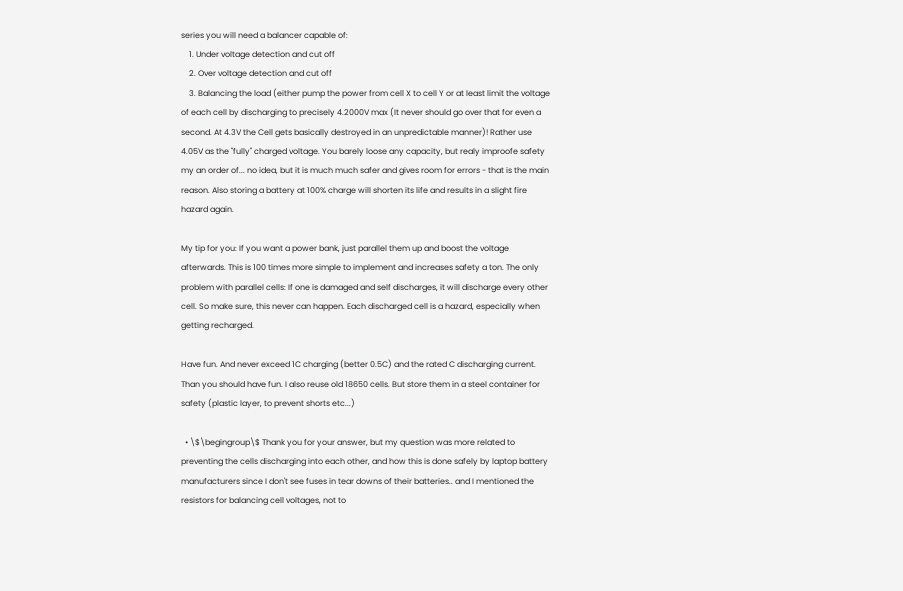series you will need a balancer capable of:
    1. Under voltage detection and cut off
    2. Over voltage detection and cut off
    3. Balancing the load (either pump the power from cell X to cell Y or at least limit the voltage of each cell by discharging to precisely 4.2000V max (It never should go over that for even a second. At 4.3V the Cell gets basically destroyed in an unpredictable manner)! Rather use 4.05V as the "fully" charged voltage. You barely loose any capacity, but realy improofe safety my an order of... no idea, but it is much much safer and gives room for errors - that is the main reason. Also storing a battery at 100% charge will shorten its life and results in a slight fire hazard again.

My tip for you: If you want a power bank, just parallel them up and boost the voltage afterwards. This is 100 times more simple to implement and increases safety a ton. The only problem with parallel cells: If one is damaged and self discharges, it will discharge every other cell. So make sure, this never can happen. Each discharged cell is a hazard, especially when getting recharged.

Have fun. And never exceed 1C charging (better 0.5C) and the rated C discharging current. Than you should have fun. I also reuse old 18650 cells. But store them in a steel container for safety (plastic layer, to prevent shorts etc...)

  • \$\begingroup\$ Thank you for your answer, but my question was more related to preventing the cells discharging into each other, and how this is done safely by laptop battery manufacturers since I don't see fuses in tear downs of their batteries.. and I mentioned the resistors for balancing cell voltages, not to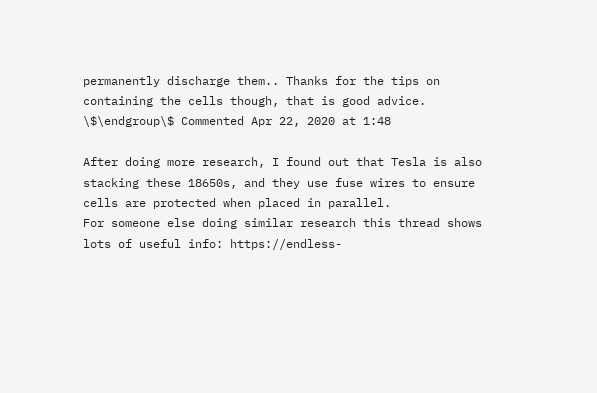permanently discharge them.. Thanks for the tips on containing the cells though, that is good advice. \$\endgroup\$ Commented Apr 22, 2020 at 1:48

After doing more research, I found out that Tesla is also stacking these 18650s, and they use fuse wires to ensure cells are protected when placed in parallel.
For someone else doing similar research this thread shows lots of useful info: https://endless-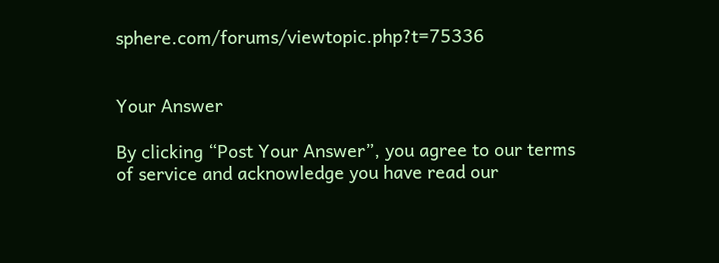sphere.com/forums/viewtopic.php?t=75336


Your Answer

By clicking “Post Your Answer”, you agree to our terms of service and acknowledge you have read our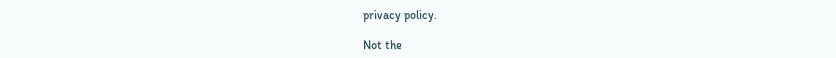privacy policy.

Not the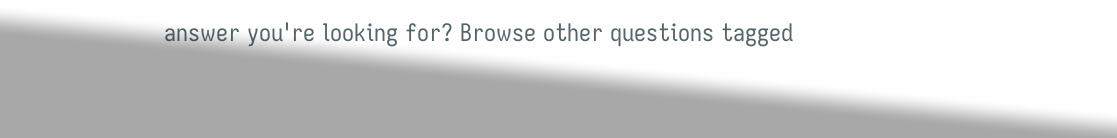answer you're looking for? Browse other questions tagged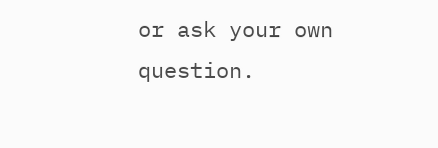or ask your own question.